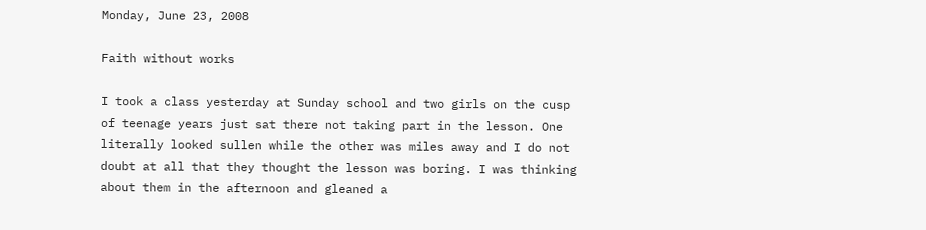Monday, June 23, 2008

Faith without works

I took a class yesterday at Sunday school and two girls on the cusp of teenage years just sat there not taking part in the lesson. One literally looked sullen while the other was miles away and I do not doubt at all that they thought the lesson was boring. I was thinking about them in the afternoon and gleaned a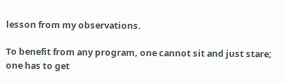lesson from my observations.

To benefit from any program, one cannot sit and just stare; one has to get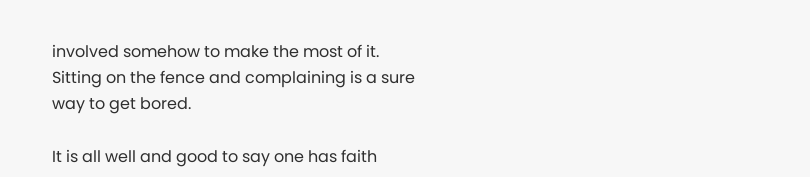involved somehow to make the most of it. Sitting on the fence and complaining is a sure way to get bored.

It is all well and good to say one has faith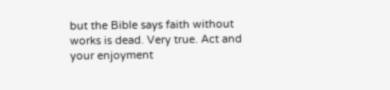but the Bible says faith without works is dead. Very true. Act and your enjoyment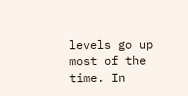levels go up most of the time. In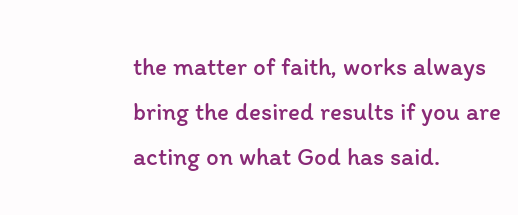the matter of faith, works always bring the desired results if you are acting on what God has said.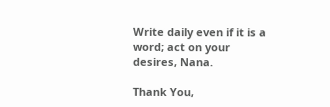Write daily even if it is a word; act on your desires, Nana.

Thank You,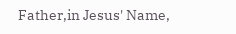Father,in Jesus' Name,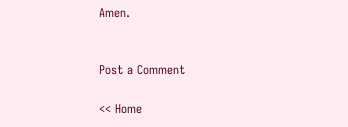Amen.


Post a Comment

<< Home